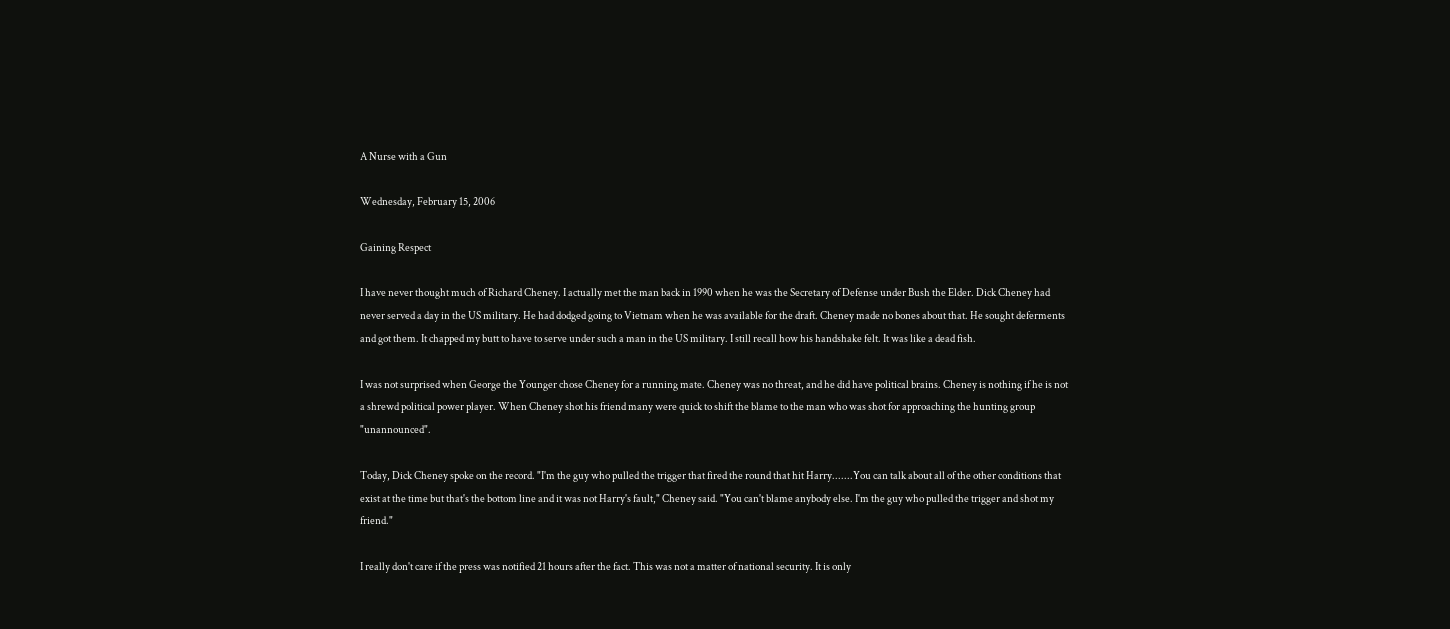A Nurse with a Gun

Wednesday, February 15, 2006

Gaining Respect

I have never thought much of Richard Cheney. I actually met the man back in 1990 when he was the Secretary of Defense under Bush the Elder. Dick Cheney had never served a day in the US military. He had dodged going to Vietnam when he was available for the draft. Cheney made no bones about that. He sought deferments and got them. It chapped my butt to have to serve under such a man in the US military. I still recall how his handshake felt. It was like a dead fish.

I was not surprised when George the Younger chose Cheney for a running mate. Cheney was no threat, and he did have political brains. Cheney is nothing if he is not a shrewd political power player. When Cheney shot his friend many were quick to shift the blame to the man who was shot for approaching the hunting group "unannounced".

Today, Dick Cheney spoke on the record. "I'm the guy who pulled the trigger that fired the round that hit Harry.......You can talk about all of the other conditions that exist at the time but that's the bottom line and it was not Harry's fault," Cheney said. "You can't blame anybody else. I'm the guy who pulled the trigger and shot my friend."

I really don't care if the press was notified 21 hours after the fact. This was not a matter of national security. It is only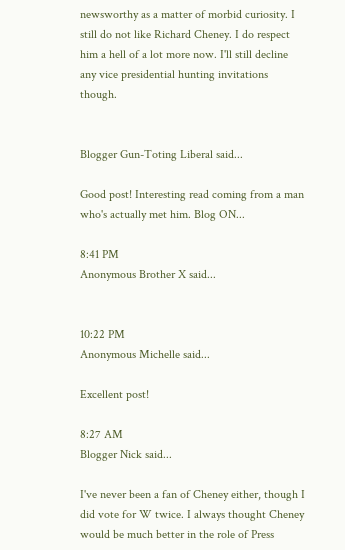newsworthy as a matter of morbid curiosity. I still do not like Richard Cheney. I do respect him a hell of a lot more now. I'll still decline any vice presidential hunting invitations though.


Blogger Gun-Toting Liberal said...

Good post! Interesting read coming from a man who's actually met him. Blog ON...

8:41 PM
Anonymous Brother X said...


10:22 PM
Anonymous Michelle said...

Excellent post!

8:27 AM
Blogger Nick said...

I've never been a fan of Cheney either, though I did vote for W twice. I always thought Cheney would be much better in the role of Press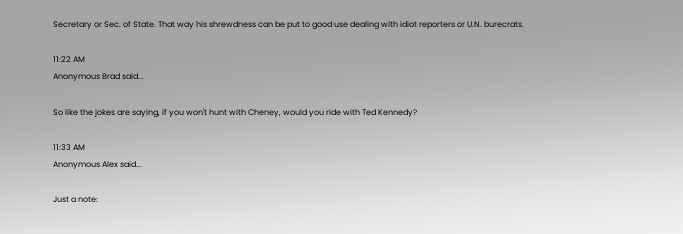Secretary or Sec. of State. That way his shrewdness can be put to good use dealing with idiot reporters or U.N. burecrats.

11:22 AM
Anonymous Brad said...

So like the jokes are saying, if you won't hunt with Cheney, would you ride with Ted Kennedy?

11:33 AM
Anonymous Alex said...

Just a note: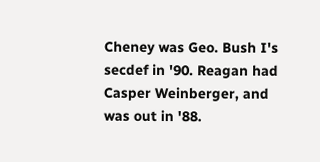Cheney was Geo. Bush I's secdef in '90. Reagan had Casper Weinberger, and was out in '88.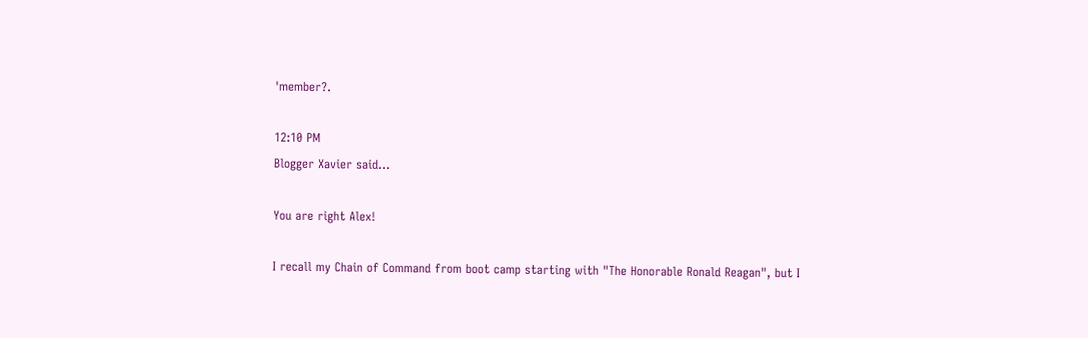'member?.

12:10 PM
Blogger Xavier said...

You are right Alex!

I recall my Chain of Command from boot camp starting with "The Honorable Ronald Reagan", but I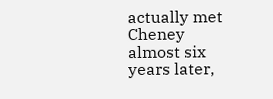actually met Cheney almost six years later,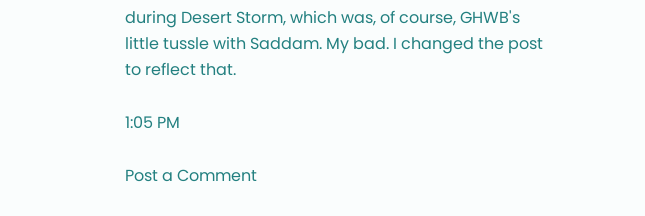during Desert Storm, which was, of course, GHWB's little tussle with Saddam. My bad. I changed the post to reflect that.

1:05 PM

Post a Comment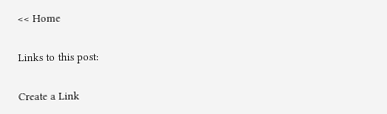<< Home

Links to this post:

Create a Link